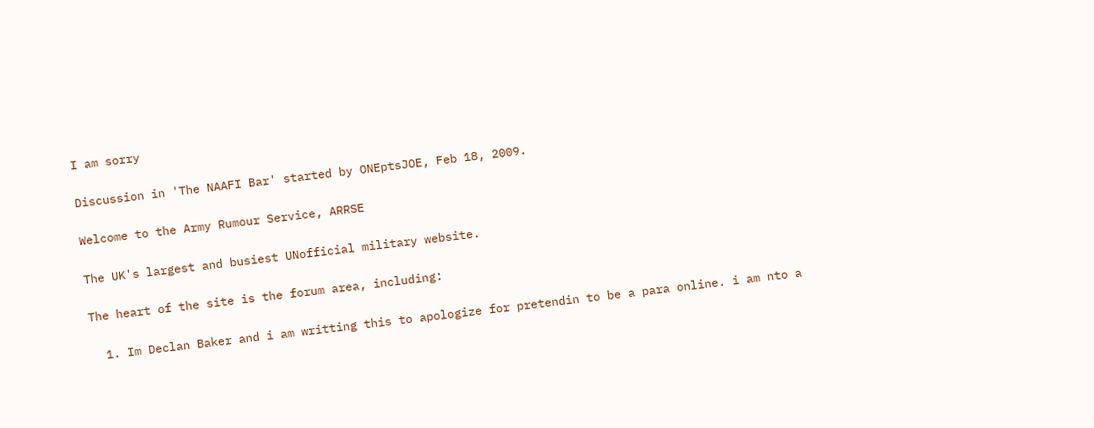I am sorry

Discussion in 'The NAAFI Bar' started by ONEptsJOE, Feb 18, 2009.

Welcome to the Army Rumour Service, ARRSE

The UK's largest and busiest UNofficial military website.

The heart of the site is the forum area, including:

  1. Im Declan Baker and i am writting this to apologize for pretendin to be a para online. i am nto a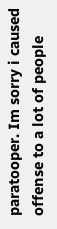paratooper. Im sorry i caused offense to a lot of people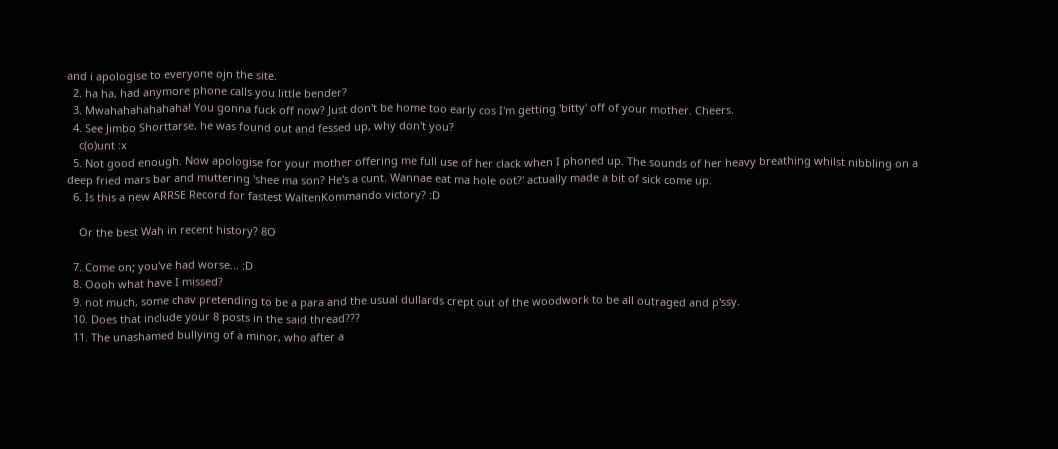and i apologise to everyone ojn the site.
  2. ha ha, had anymore phone calls you little bender?
  3. Mwahahahahahaha! You gonna fuck off now? Just don't be home too early cos I'm getting 'bitty' off of your mother. Cheers.
  4. See Jimbo Shorttarse, he was found out and fessed up, why don't you?
    c(o)unt :x
  5. Not good enough. Now apologise for your mother offering me full use of her clack when I phoned up. The sounds of her heavy breathing whilst nibbling on a deep fried mars bar and muttering 'shee ma son? He's a cunt. Wannae eat ma hole oot?' actually made a bit of sick come up.
  6. Is this a new ARRSE Record for fastest WaltenKommando victory? :D

    Or the best Wah in recent history? 8O

  7. Come on; you've had worse... :D
  8. Oooh what have I missed?
  9. not much, some chav pretending to be a para and the usual dullards crept out of the woodwork to be all outraged and p'ssy.
  10. Does that include your 8 posts in the said thread???
  11. The unashamed bullying of a minor, who after a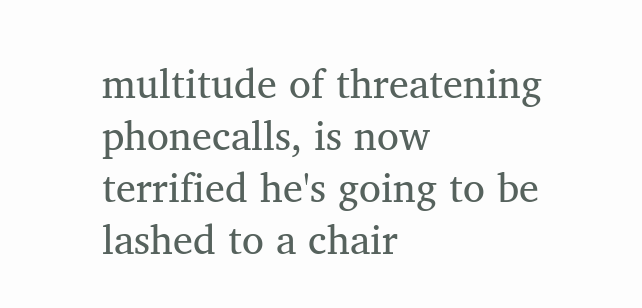multitude of threatening phonecalls, is now terrified he's going to be lashed to a chair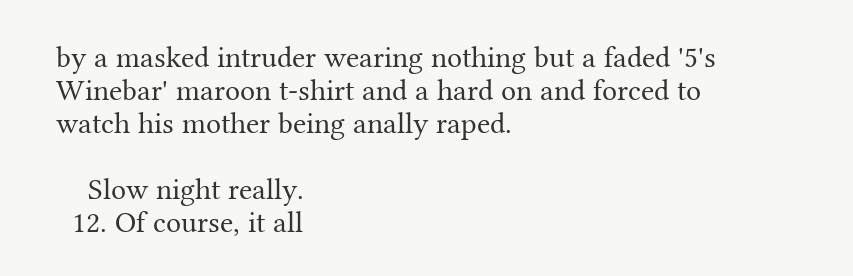by a masked intruder wearing nothing but a faded '5's Winebar' maroon t-shirt and a hard on and forced to watch his mother being anally raped.

    Slow night really.
  12. Of course, it all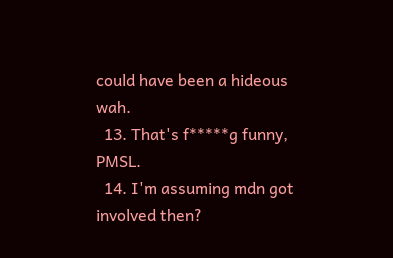could have been a hideous wah.
  13. That's f*****g funny, PMSL.
  14. I'm assuming mdn got involved then?